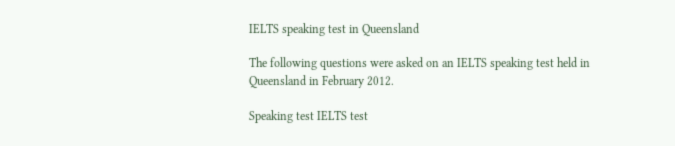IELTS speaking test in Queensland

The following questions were asked on an IELTS speaking test held in Queensland in February 2012.

Speaking test IELTS test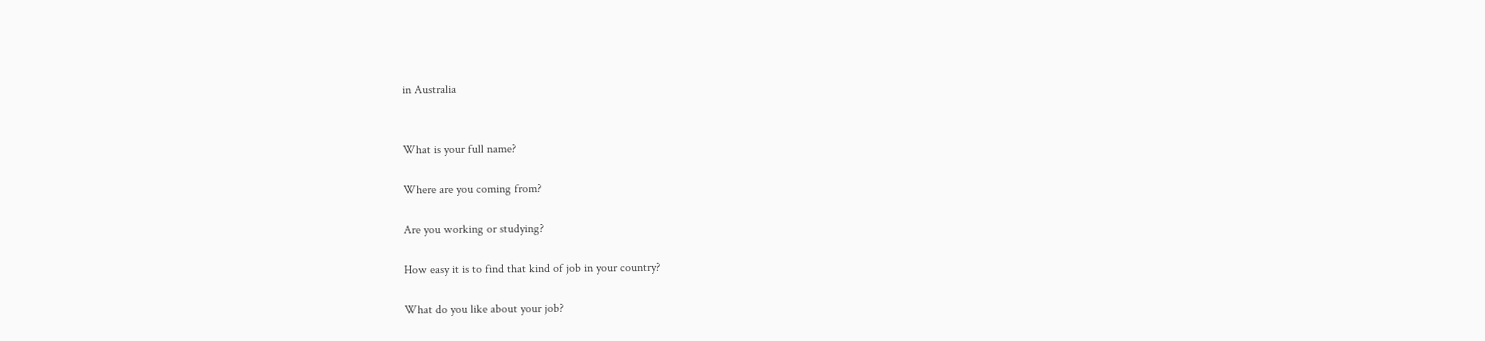in Australia


What is your full name?

Where are you coming from?

Are you working or studying?

How easy it is to find that kind of job in your country?

What do you like about your job?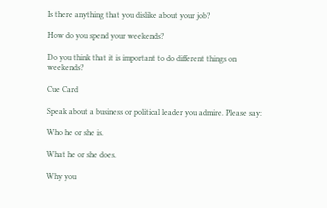Is there anything that you dislike about your job?

How do you spend your weekends?

Do you think that it is important to do different things on weekends?

Cue Card

Speak about a business or political leader you admire. Please say:

Who he or she is.

What he or she does.

Why you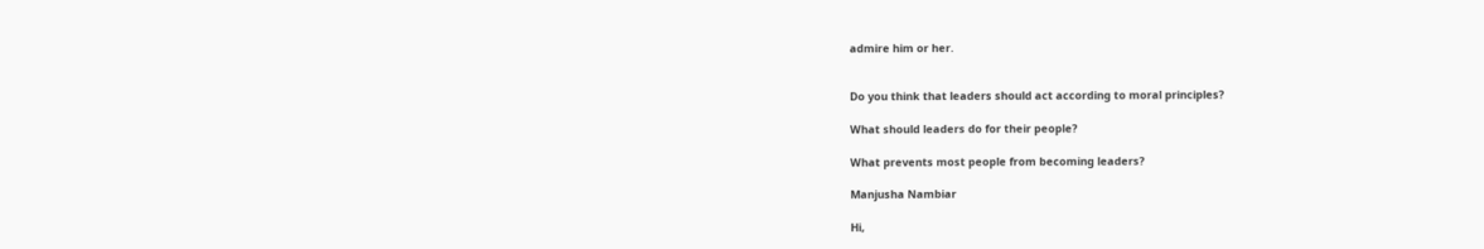admire him or her.


Do you think that leaders should act according to moral principles?

What should leaders do for their people?

What prevents most people from becoming leaders?

Manjusha Nambiar

Hi,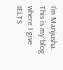I'm Manjusha. This is my blog where I give IELTS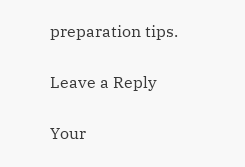preparation tips.

Leave a Reply

Your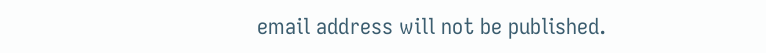email address will not be published.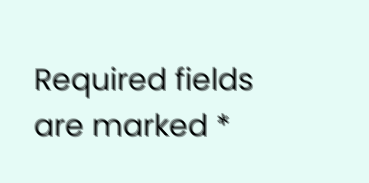Required fields are marked *